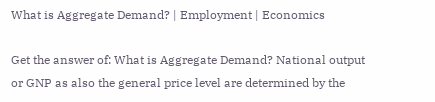What is Aggregate Demand? | Employment | Economics

Get the answer of: What is Aggregate Demand? National output or GNP as also the general price level are determined by the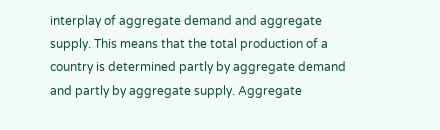interplay of aggregate demand and aggregate supply. This means that the total production of a country is determined partly by aggregate demand and partly by aggregate supply. Aggregate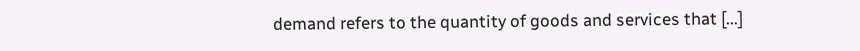demand refers to the quantity of goods and services that [...]